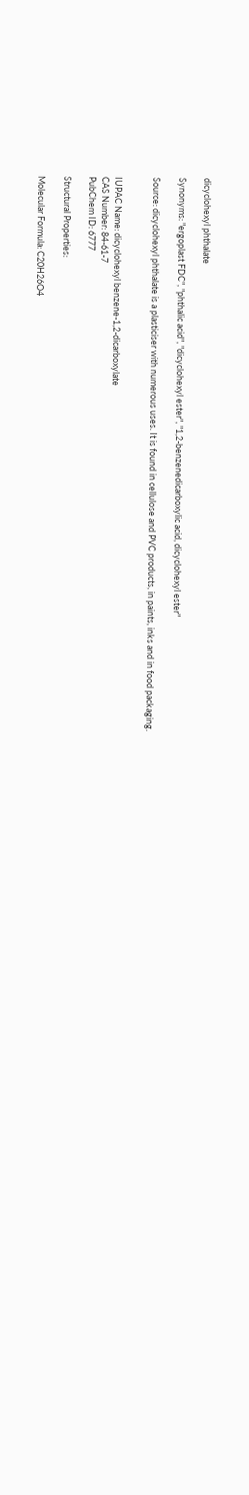dicyclohexyl phthalate

Synonyms: "ergoplast FDC", "phthalic acid", "dicyclohexyl ester", "1,2-benzenedicarboxylic acid, dicyclohexyl ester"

Source: dicyclohexyl phthalate is a plasticiser with numerous uses. It is found in cellulose and PVC products, in paints, inks and in food packaging.


IUPAC Name: dicyclohexyl benzene-1,2-dicarboxylate
CAS Number: 84-61-7
PubChem ID: 6777

Structural Properties:

Molecular Formula: C20H26O4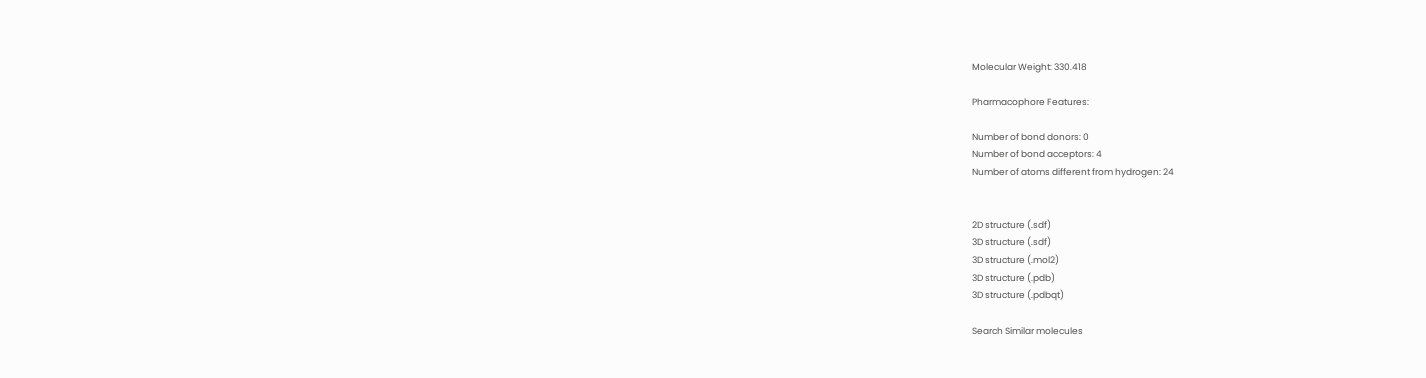Molecular Weight: 330.418

Pharmacophore Features:

Number of bond donors: 0
Number of bond acceptors: 4
Number of atoms different from hydrogen: 24


2D structure (.sdf)
3D structure (.sdf)
3D structure (.mol2)
3D structure (.pdb)
3D structure (.pdbqt)

Search Similar molecules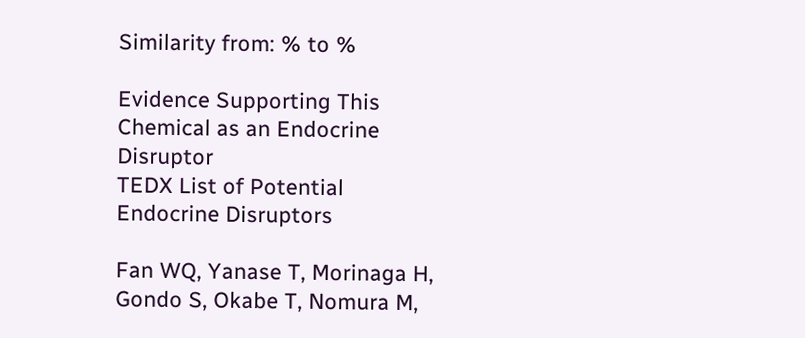Similarity from: % to %

Evidence Supporting This Chemical as an Endocrine Disruptor
TEDX List of Potential Endocrine Disruptors

Fan WQ, Yanase T, Morinaga H, Gondo S, Okabe T, Nomura M,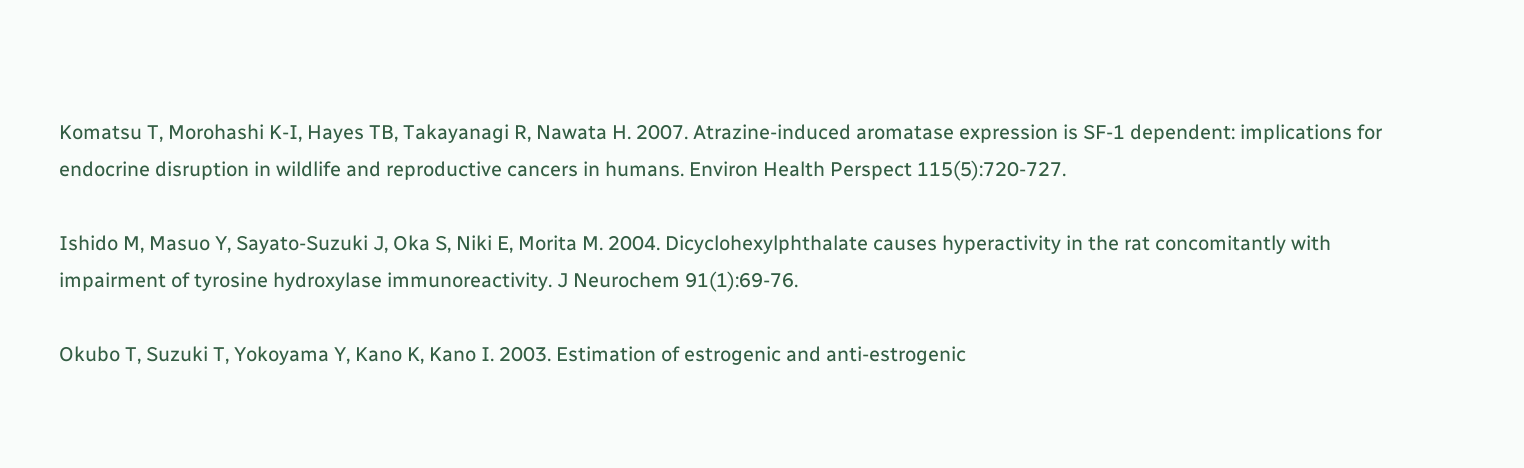Komatsu T, Morohashi K-I, Hayes TB, Takayanagi R, Nawata H. 2007. Atrazine-induced aromatase expression is SF-1 dependent: implications for endocrine disruption in wildlife and reproductive cancers in humans. Environ Health Perspect 115(5):720-727.

Ishido M, Masuo Y, Sayato-Suzuki J, Oka S, Niki E, Morita M. 2004. Dicyclohexylphthalate causes hyperactivity in the rat concomitantly with impairment of tyrosine hydroxylase immunoreactivity. J Neurochem 91(1):69-76.

Okubo T, Suzuki T, Yokoyama Y, Kano K, Kano I. 2003. Estimation of estrogenic and anti-estrogenic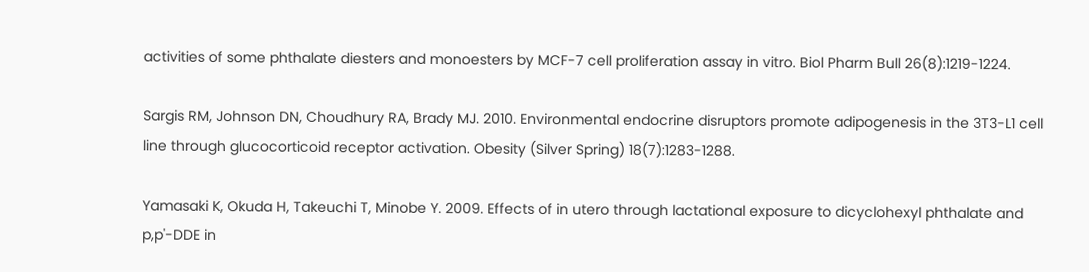activities of some phthalate diesters and monoesters by MCF-7 cell proliferation assay in vitro. Biol Pharm Bull 26(8):1219-1224.

Sargis RM, Johnson DN, Choudhury RA, Brady MJ. 2010. Environmental endocrine disruptors promote adipogenesis in the 3T3-L1 cell line through glucocorticoid receptor activation. Obesity (Silver Spring) 18(7):1283-1288.

Yamasaki K, Okuda H, Takeuchi T, Minobe Y. 2009. Effects of in utero through lactational exposure to dicyclohexyl phthalate and p,p'-DDE in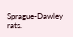Sprague-Dawley rats.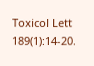Toxicol Lett 189(1):14-20.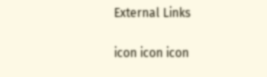External Links

icon icon icon